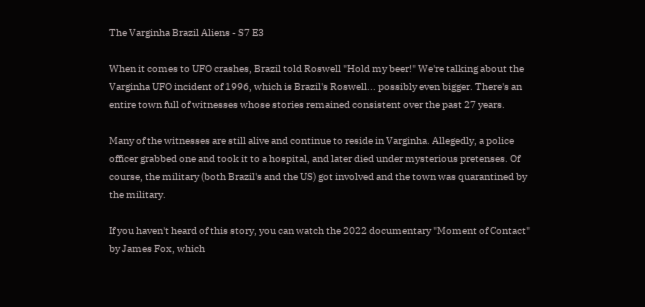The Varginha Brazil Aliens - S7 E3

When it comes to UFO crashes, Brazil told Roswell "Hold my beer!" We're talking about the Varginha UFO incident of 1996, which is Brazil's Roswell... possibly even bigger. There's an entire town full of witnesses whose stories remained consistent over the past 27 years.

Many of the witnesses are still alive and continue to reside in Varginha. Allegedly, a police officer grabbed one and took it to a hospital, and later died under mysterious pretenses. Of course, the military (both Brazil's and the US) got involved and the town was quarantined by the military.

If you haven't heard of this story, you can watch the 2022 documentary "Moment of Contact" by James Fox, which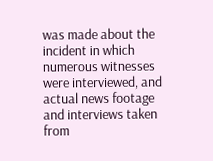was made about the incident in which numerous witnesses were interviewed, and actual news footage and interviews taken from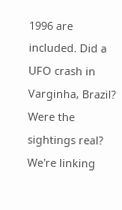1996 are included. Did a UFO crash in Varginha, Brazil? Were the sightings real? We're linking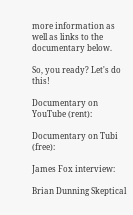more information as well as links to the documentary below.

So, you ready? Let's do this!

Documentary on YouTube (rent):

Documentary on Tubi (free):

James Fox interview:

Brian Dunning Skeptical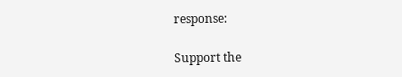response:

Support the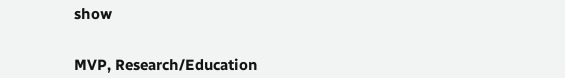show


MVP, Research/Education